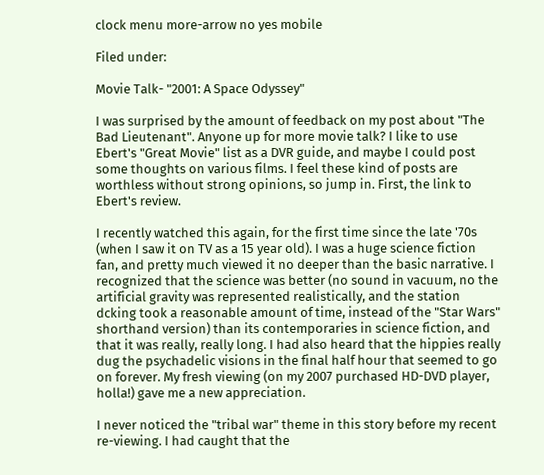clock menu more-arrow no yes mobile

Filed under:

Movie Talk- "2001: A Space Odyssey"

I was surprised by the amount of feedback on my post about "The Bad Lieutenant". Anyone up for more movie talk? I like to use Ebert's "Great Movie" list as a DVR guide, and maybe I could post some thoughts on various films. I feel these kind of posts are worthless without strong opinions, so jump in. First, the link to Ebert's review.

I recently watched this again, for the first time since the late '70s (when I saw it on TV as a 15 year old). I was a huge science fiction fan, and pretty much viewed it no deeper than the basic narrative. I recognized that the science was better (no sound in vacuum, no the artificial gravity was represented realistically, and the station dcking took a reasonable amount of time, instead of the "Star Wars" shorthand version) than its contemporaries in science fiction, and that it was really, really long. I had also heard that the hippies really dug the psychadelic visions in the final half hour that seemed to go on forever. My fresh viewing (on my 2007 purchased HD-DVD player, holla!) gave me a new appreciation.

I never noticed the "tribal war" theme in this story before my recent re-viewing. I had caught that the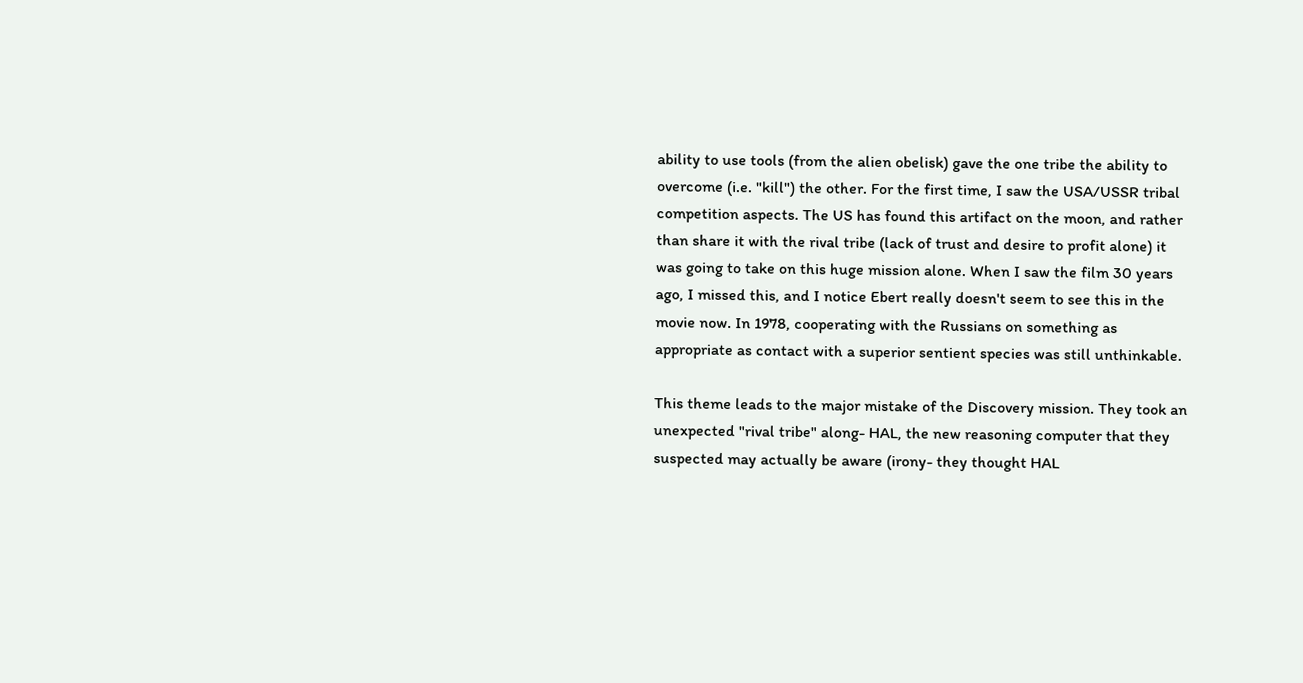ability to use tools (from the alien obelisk) gave the one tribe the ability to overcome (i.e. "kill") the other. For the first time, I saw the USA/USSR tribal competition aspects. The US has found this artifact on the moon, and rather than share it with the rival tribe (lack of trust and desire to profit alone) it was going to take on this huge mission alone. When I saw the film 30 years ago, I missed this, and I notice Ebert really doesn't seem to see this in the movie now. In 1978, cooperating with the Russians on something as appropriate as contact with a superior sentient species was still unthinkable.

This theme leads to the major mistake of the Discovery mission. They took an unexpected "rival tribe" along- HAL, the new reasoning computer that they suspected may actually be aware (irony- they thought HAL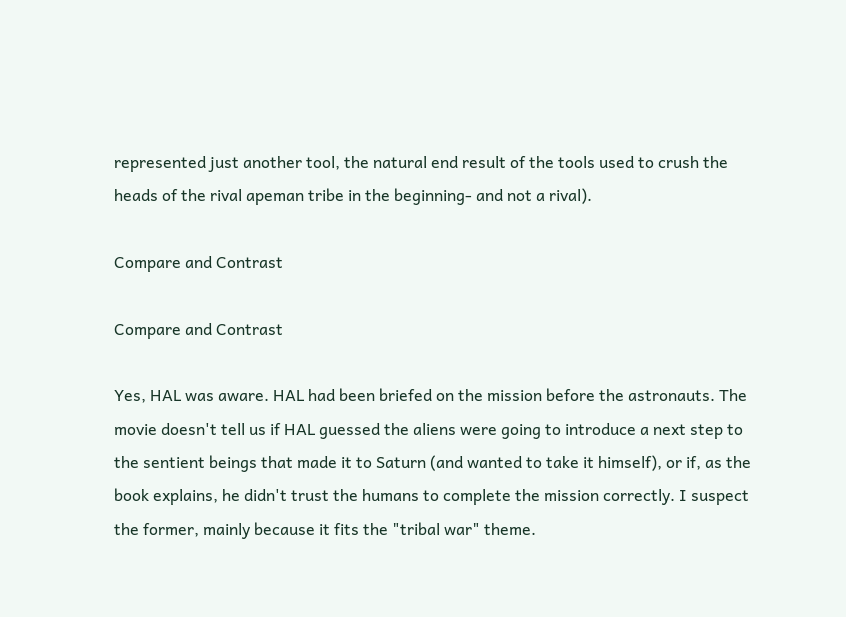represented just another tool, the natural end result of the tools used to crush the heads of the rival apeman tribe in the beginning- and not a rival).

Compare and Contrast

Compare and Contrast

Yes, HAL was aware. HAL had been briefed on the mission before the astronauts. The movie doesn't tell us if HAL guessed the aliens were going to introduce a next step to the sentient beings that made it to Saturn (and wanted to take it himself), or if, as the book explains, he didn't trust the humans to complete the mission correctly. I suspect the former, mainly because it fits the "tribal war" theme.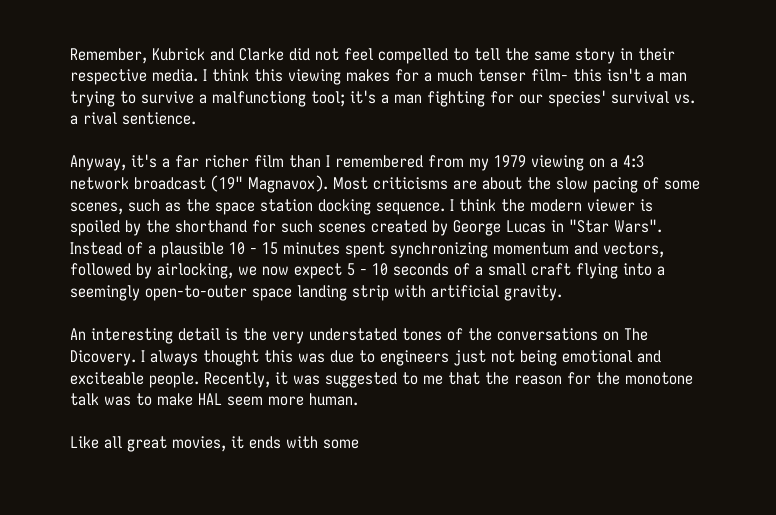Remember, Kubrick and Clarke did not feel compelled to tell the same story in their respective media. I think this viewing makes for a much tenser film- this isn't a man trying to survive a malfunctiong tool; it's a man fighting for our species' survival vs. a rival sentience.

Anyway, it's a far richer film than I remembered from my 1979 viewing on a 4:3 network broadcast (19" Magnavox). Most criticisms are about the slow pacing of some scenes, such as the space station docking sequence. I think the modern viewer is spoiled by the shorthand for such scenes created by George Lucas in "Star Wars". Instead of a plausible 10 - 15 minutes spent synchronizing momentum and vectors, followed by airlocking, we now expect 5 - 10 seconds of a small craft flying into a seemingly open-to-outer space landing strip with artificial gravity.

An interesting detail is the very understated tones of the conversations on The Dicovery. I always thought this was due to engineers just not being emotional and exciteable people. Recently, it was suggested to me that the reason for the monotone talk was to make HAL seem more human.

Like all great movies, it ends with some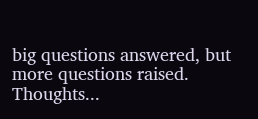big questions answered, but more questions raised. Thoughts...